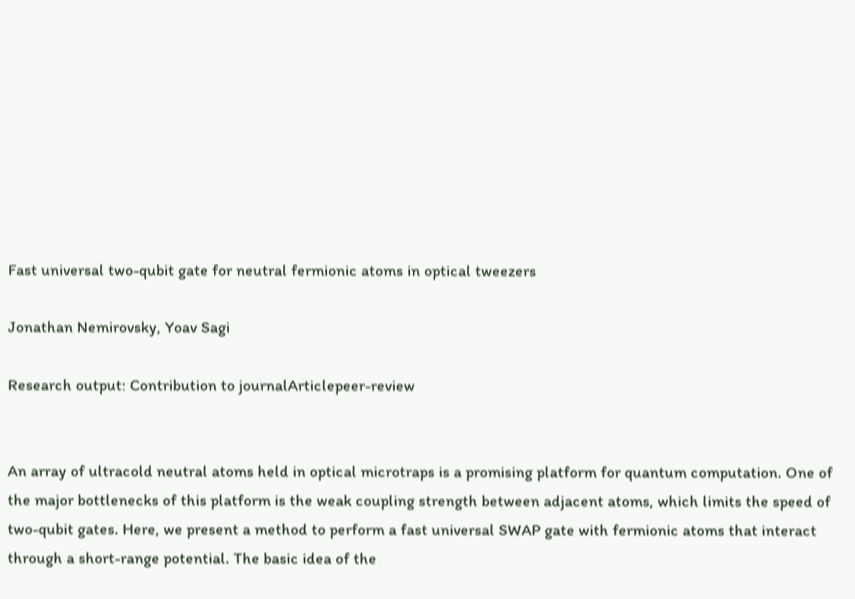Fast universal two-qubit gate for neutral fermionic atoms in optical tweezers

Jonathan Nemirovsky, Yoav Sagi

Research output: Contribution to journalArticlepeer-review


An array of ultracold neutral atoms held in optical microtraps is a promising platform for quantum computation. One of the major bottlenecks of this platform is the weak coupling strength between adjacent atoms, which limits the speed of two-qubit gates. Here, we present a method to perform a fast universal SWAP gate with fermionic atoms that interact through a short-range potential. The basic idea of the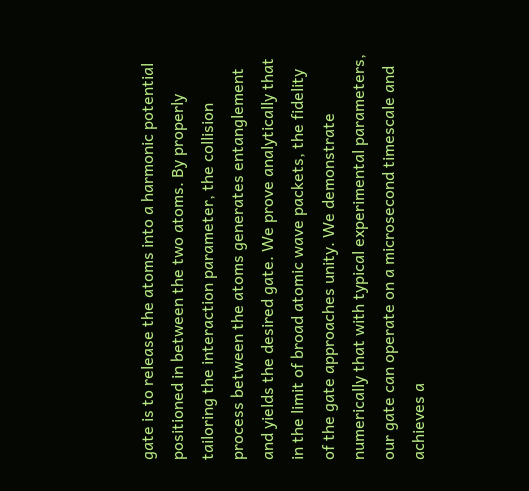gate is to release the atoms into a harmonic potential positioned in between the two atoms. By properly tailoring the interaction parameter, the collision process between the atoms generates entanglement and yields the desired gate. We prove analytically that in the limit of broad atomic wave packets, the fidelity of the gate approaches unity. We demonstrate numerically that with typical experimental parameters, our gate can operate on a microsecond timescale and achieves a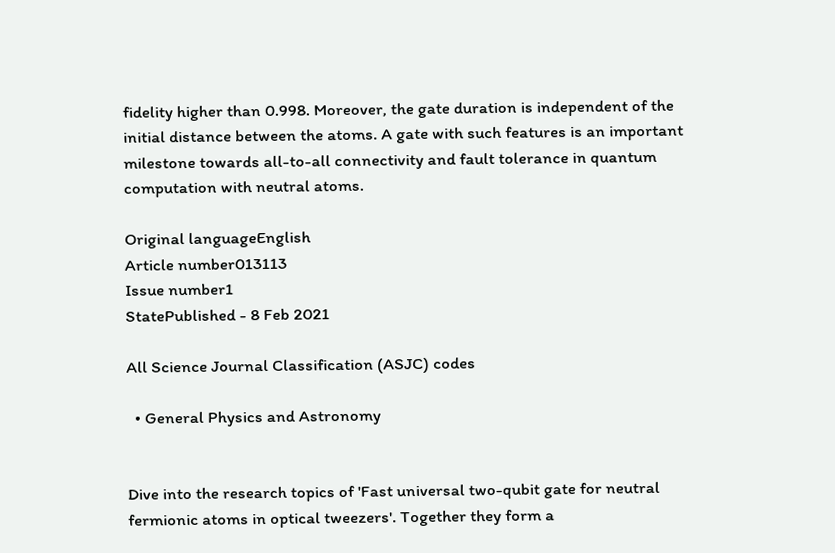fidelity higher than 0.998. Moreover, the gate duration is independent of the initial distance between the atoms. A gate with such features is an important milestone towards all-to-all connectivity and fault tolerance in quantum computation with neutral atoms.

Original languageEnglish
Article number013113
Issue number1
StatePublished - 8 Feb 2021

All Science Journal Classification (ASJC) codes

  • General Physics and Astronomy


Dive into the research topics of 'Fast universal two-qubit gate for neutral fermionic atoms in optical tweezers'. Together they form a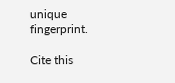unique fingerprint.

Cite this